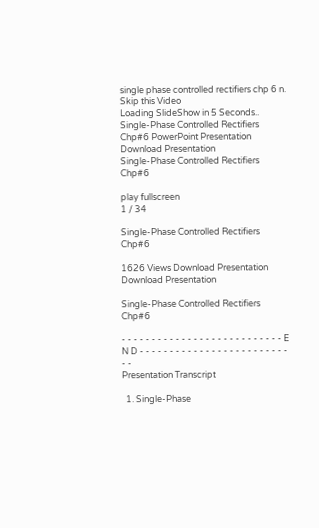single phase controlled rectifiers chp 6 n.
Skip this Video
Loading SlideShow in 5 Seconds..
Single-Phase Controlled Rectifiers Chp#6 PowerPoint Presentation
Download Presentation
Single-Phase Controlled Rectifiers Chp#6

play fullscreen
1 / 34

Single-Phase Controlled Rectifiers Chp#6

1626 Views Download Presentation
Download Presentation

Single-Phase Controlled Rectifiers Chp#6

- - - - - - - - - - - - - - - - - - - - - - - - - - - E N D - - - - - - - - - - - - - - - - - - - - - - - - - - -
Presentation Transcript

  1. Single-Phase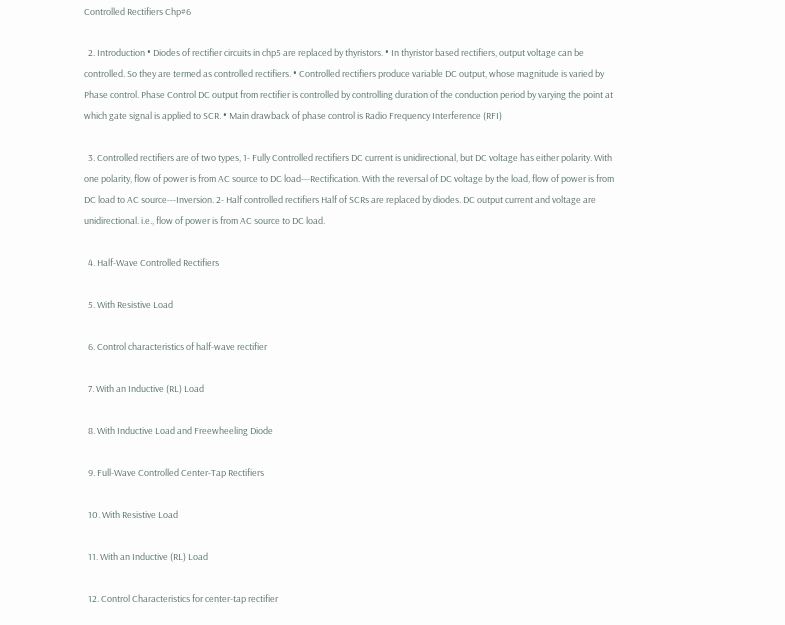Controlled Rectifiers Chp#6

  2. Introduction • Diodes of rectifier circuits in chp5 are replaced by thyristors. • In thyristor based rectifiers, output voltage can be controlled. So they are termed as controlled rectifiers. • Controlled rectifiers produce variable DC output, whose magnitude is varied by Phase control. Phase Control DC output from rectifier is controlled by controlling duration of the conduction period by varying the point at which gate signal is applied to SCR. • Main drawback of phase control is Radio Frequency Interference (RFI)

  3. Controlled rectifiers are of two types, 1- Fully Controlled rectifiers DC current is unidirectional, but DC voltage has either polarity. With one polarity, flow of power is from AC source to DC load---Rectification. With the reversal of DC voltage by the load, flow of power is from DC load to AC source---Inversion. 2- Half controlled rectifiers Half of SCRs are replaced by diodes. DC output current and voltage are unidirectional. i.e., flow of power is from AC source to DC load.

  4. Half-Wave Controlled Rectifiers

  5. With Resistive Load

  6. Control characteristics of half-wave rectifier

  7. With an Inductive (RL) Load

  8. With Inductive Load and Freewheeling Diode

  9. Full-Wave Controlled Center-Tap Rectifiers

  10. With Resistive Load

  11. With an Inductive (RL) Load

  12. Control Characteristics for center-tap rectifier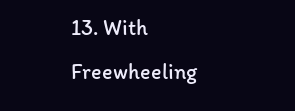13. With Freewheeling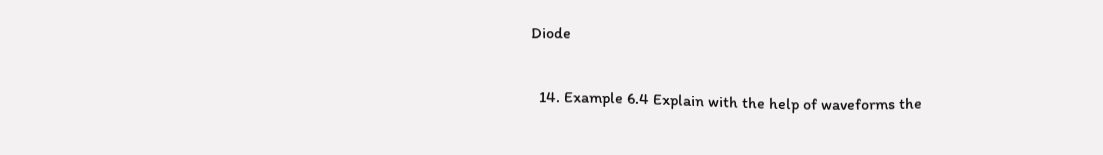Diode

  14. Example 6.4 Explain with the help of waveforms the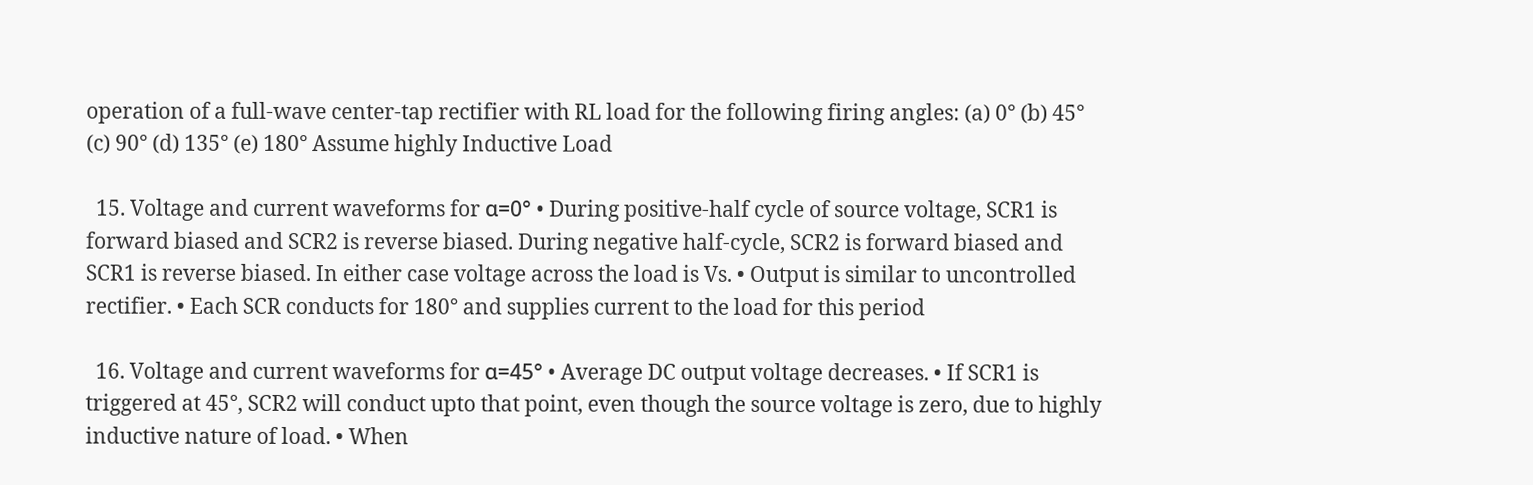operation of a full-wave center-tap rectifier with RL load for the following firing angles: (a) 0° (b) 45° (c) 90° (d) 135° (e) 180° Assume highly Inductive Load

  15. Voltage and current waveforms for α=0° • During positive-half cycle of source voltage, SCR1 is forward biased and SCR2 is reverse biased. During negative half-cycle, SCR2 is forward biased and SCR1 is reverse biased. In either case voltage across the load is Vs. • Output is similar to uncontrolled rectifier. • Each SCR conducts for 180° and supplies current to the load for this period

  16. Voltage and current waveforms for α=45° • Average DC output voltage decreases. • If SCR1 is triggered at 45°, SCR2 will conduct upto that point, even though the source voltage is zero, due to highly inductive nature of load. • When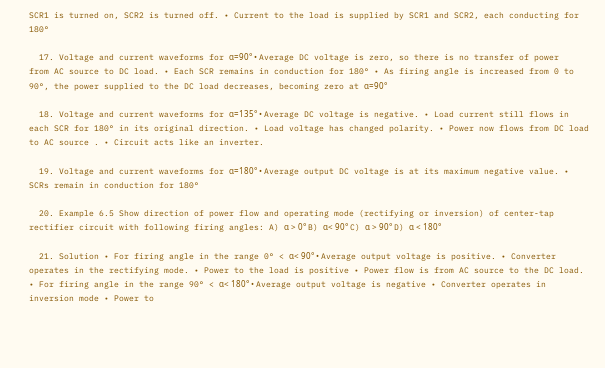SCR1 is turned on, SCR2 is turned off. • Current to the load is supplied by SCR1 and SCR2, each conducting for 180°

  17. Voltage and current waveforms for α=90° • Average DC voltage is zero, so there is no transfer of power from AC source to DC load. • Each SCR remains in conduction for 180° • As firing angle is increased from 0 to 90°, the power supplied to the DC load decreases, becoming zero at α=90°

  18. Voltage and current waveforms for α=135° • Average DC voltage is negative. • Load current still flows in each SCR for 180° in its original direction. • Load voltage has changed polarity. • Power now flows from DC load to AC source . • Circuit acts like an inverter.

  19. Voltage and current waveforms for α=180° • Average output DC voltage is at its maximum negative value. • SCRs remain in conduction for 180°

  20. Example 6.5 Show direction of power flow and operating mode (rectifying or inversion) of center-tap rectifier circuit with following firing angles: A) α > 0° B) α< 90° C) α > 90° D) α < 180°

  21. Solution • For firing angle in the range 0° < α< 90° • Average output voltage is positive. • Converter operates in the rectifying mode. • Power to the load is positive • Power flow is from AC source to the DC load. • For firing angle in the range 90° < α< 180° • Average output voltage is negative • Converter operates in inversion mode • Power to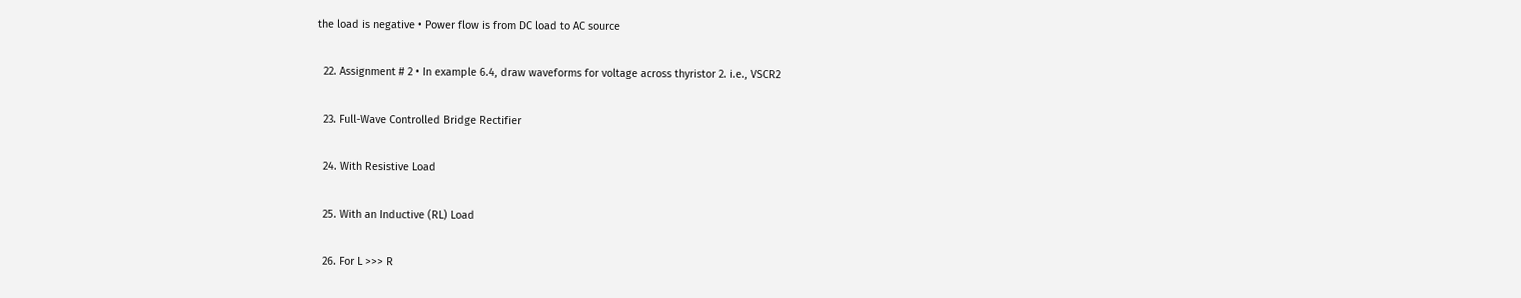the load is negative • Power flow is from DC load to AC source

  22. Assignment # 2 • In example 6.4, draw waveforms for voltage across thyristor 2. i.e., VSCR2

  23. Full-Wave Controlled Bridge Rectifier

  24. With Resistive Load

  25. With an Inductive (RL) Load

  26. For L >>> R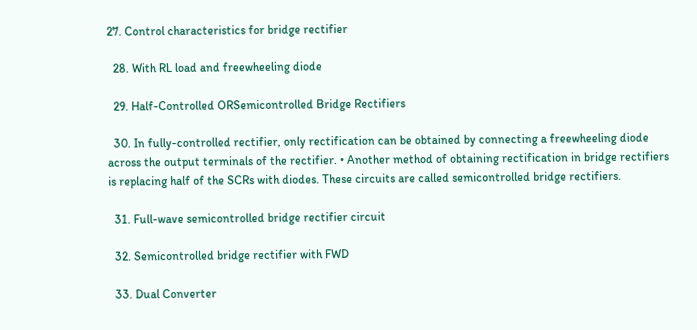27. Control characteristics for bridge rectifier

  28. With RL load and freewheeling diode

  29. Half-Controlled ORSemicontrolled Bridge Rectifiers

  30. In fully-controlled rectifier, only rectification can be obtained by connecting a freewheeling diode across the output terminals of the rectifier. • Another method of obtaining rectification in bridge rectifiers is replacing half of the SCRs with diodes. These circuits are called semicontrolled bridge rectifiers.

  31. Full-wave semicontrolled bridge rectifier circuit

  32. Semicontrolled bridge rectifier with FWD

  33. Dual Converter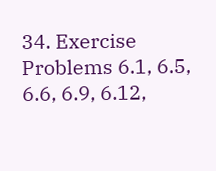34. Exercise Problems 6.1, 6.5, 6.6, 6.9, 6.12,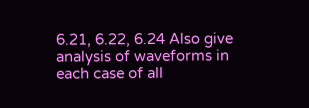6.21, 6.22, 6.24 Also give analysis of waveforms in each case of all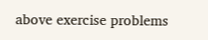above exercise problems